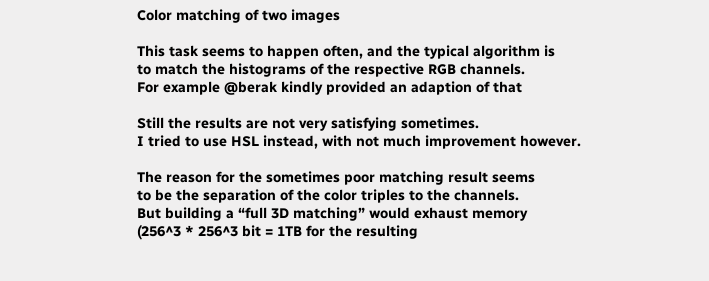Color matching of two images

This task seems to happen often, and the typical algorithm is
to match the histograms of the respective RGB channels.
For example @berak kindly provided an adaption of that

Still the results are not very satisfying sometimes.
I tried to use HSL instead, with not much improvement however.

The reason for the sometimes poor matching result seems
to be the separation of the color triples to the channels.
But building a “full 3D matching” would exhaust memory
(256^3 * 256^3 bit = 1TB for the resulting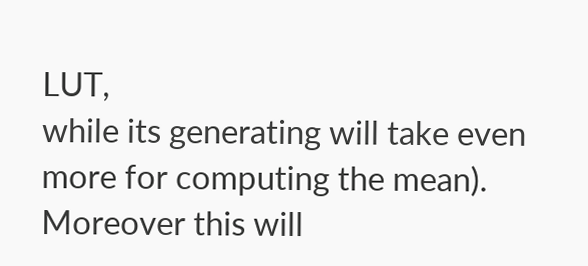LUT,
while its generating will take even more for computing the mean).
Moreover this will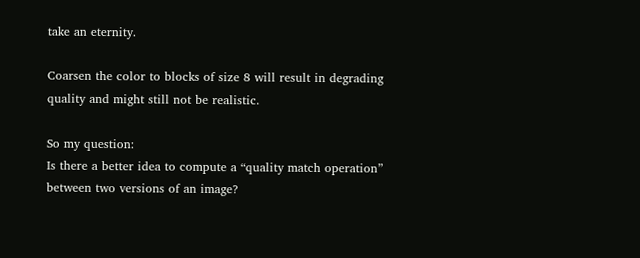take an eternity.

Coarsen the color to blocks of size 8 will result in degrading
quality and might still not be realistic.

So my question:
Is there a better idea to compute a “quality match operation”
between two versions of an image?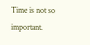Time is not so important.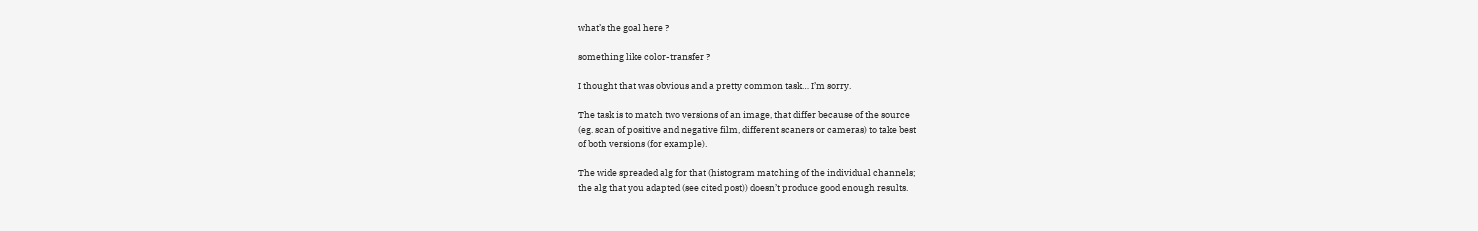what’s the goal here ?

something like color-transfer ?

I thought that was obvious and a pretty common task… I’m sorry.

The task is to match two versions of an image, that differ because of the source
(eg. scan of positive and negative film, different scaners or cameras) to take best
of both versions (for example).

The wide spreaded alg for that (histogram matching of the individual channels;
the alg that you adapted (see cited post)) doesn’t produce good enough results.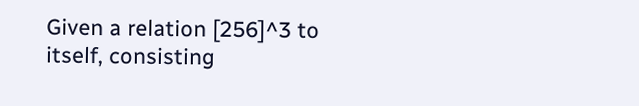Given a relation [256]^3 to itself, consisting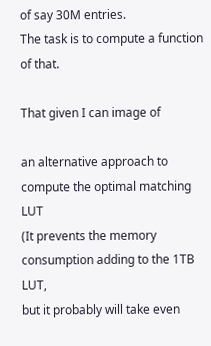of say 30M entries.
The task is to compute a function of that.

That given I can image of

an alternative approach to compute the optimal matching LUT
(It prevents the memory consumption adding to the 1TB LUT,
but it probably will take even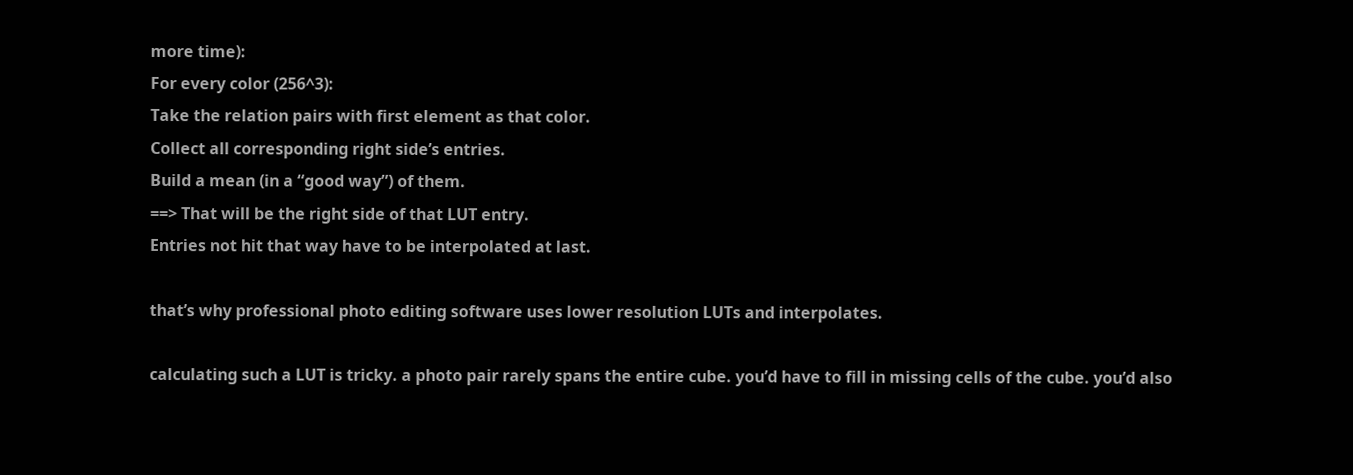more time):
For every color (256^3):
Take the relation pairs with first element as that color.
Collect all corresponding right side’s entries.
Build a mean (in a “good way”) of them.
==> That will be the right side of that LUT entry.
Entries not hit that way have to be interpolated at last.

that’s why professional photo editing software uses lower resolution LUTs and interpolates.

calculating such a LUT is tricky. a photo pair rarely spans the entire cube. you’d have to fill in missing cells of the cube. you’d also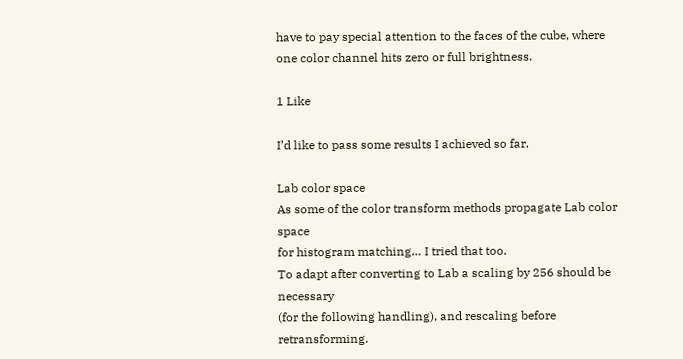have to pay special attention to the faces of the cube, where one color channel hits zero or full brightness.

1 Like

I’d like to pass some results I achieved so far.

Lab color space
As some of the color transform methods propagate Lab color space
for histogram matching… I tried that too.
To adapt after converting to Lab a scaling by 256 should be necessary
(for the following handling), and rescaling before retransforming.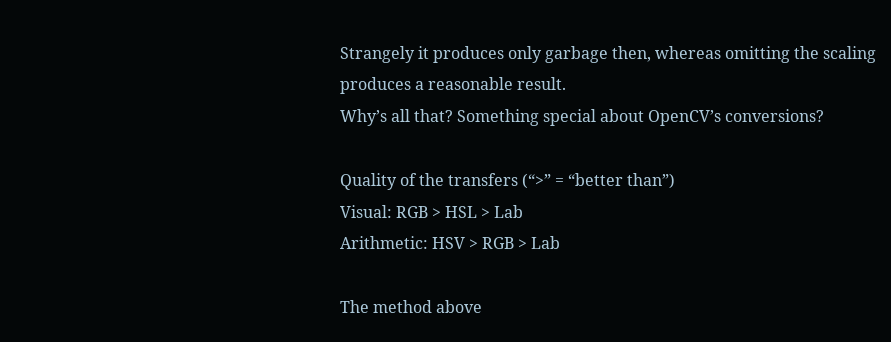Strangely it produces only garbage then, whereas omitting the scaling
produces a reasonable result.
Why’s all that? Something special about OpenCV’s conversions?

Quality of the transfers (“>” = “better than”)
Visual: RGB > HSL > Lab
Arithmetic: HSV > RGB > Lab

The method above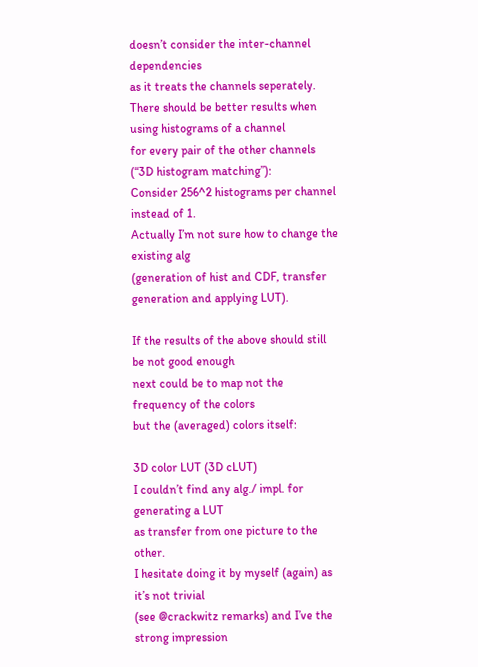doesn’t consider the inter-channel dependencies
as it treats the channels seperately.
There should be better results when using histograms of a channel
for every pair of the other channels (“3D histogram matching”):
Consider 256^2 histograms per channel instead of 1.
Actually I’m not sure how to change the existing alg
(generation of hist and CDF, transfer generation and applying LUT).

If the results of the above should still be not good enough
next could be to map not the frequency of the colors
but the (averaged) colors itself:

3D color LUT (3D cLUT)
I couldn’t find any alg./ impl. for generating a LUT
as transfer from one picture to the other.
I hesitate doing it by myself (again) as it’s not trivial
(see @crackwitz remarks) and I’ve the strong impression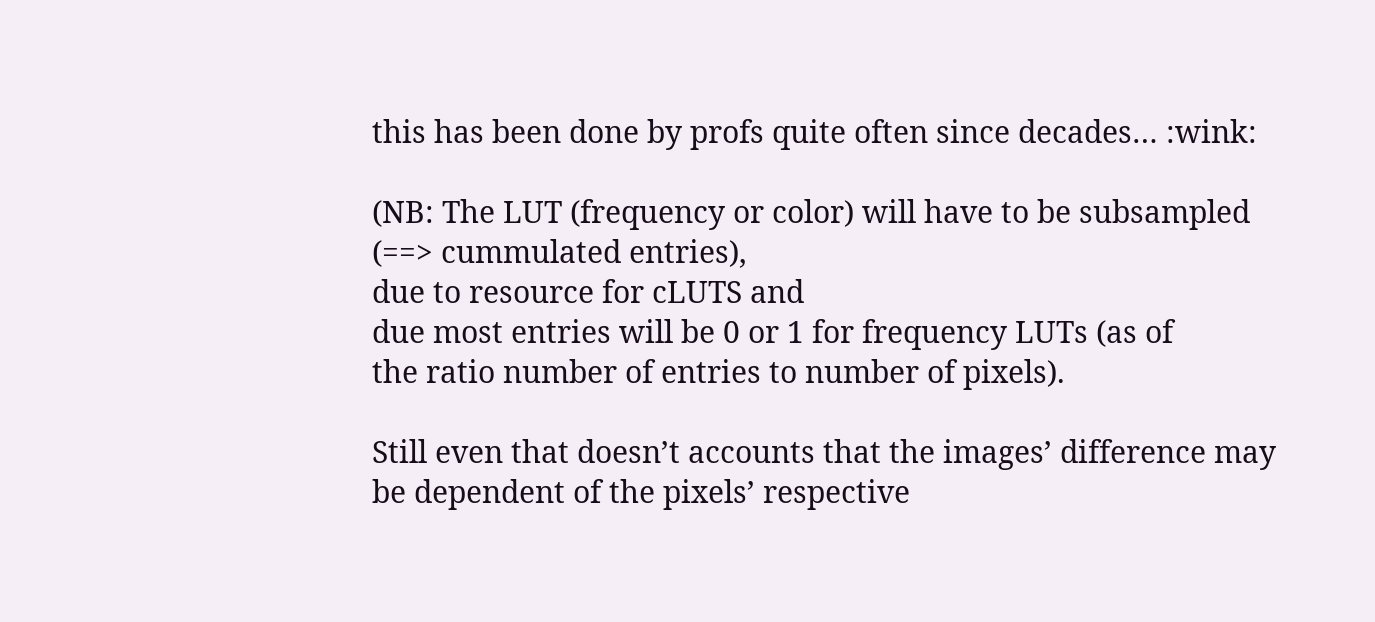this has been done by profs quite often since decades… :wink:

(NB: The LUT (frequency or color) will have to be subsampled
(==> cummulated entries),
due to resource for cLUTS and
due most entries will be 0 or 1 for frequency LUTs (as of
the ratio number of entries to number of pixels).

Still even that doesn’t accounts that the images’ difference may
be dependent of the pixels’ respective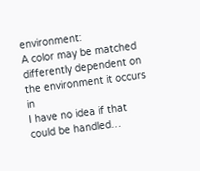environment:
A color may be matched differently dependent on the environment it occurs in
I have no idea if that could be handled…